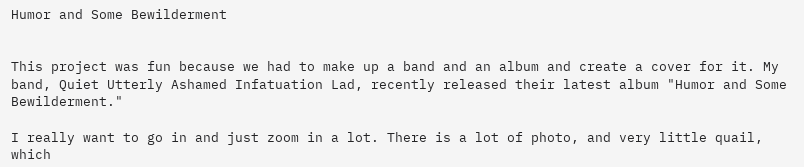Humor and Some Bewilderment


This project was fun because we had to make up a band and an album and create a cover for it. My band, Quiet Utterly Ashamed Infatuation Lad, recently released their latest album "Humor and Some Bewilderment."

I really want to go in and just zoom in a lot. There is a lot of photo, and very little quail, which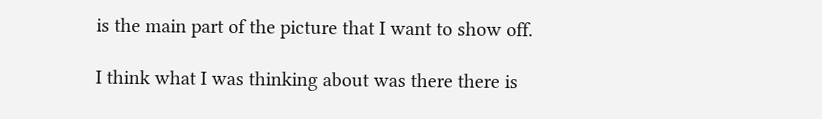is the main part of the picture that I want to show off.

I think what I was thinking about was there there is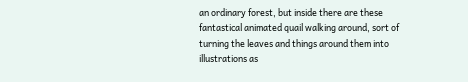an ordinary forest, but inside there are these fantastical animated quail walking around, sort of turning the leaves and things around them into illustrations as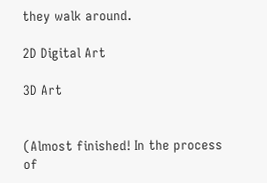they walk around.

2D Digital Art

3D Art


(Almost finished! In the process of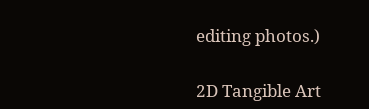editing photos.)

2D Tangible Art